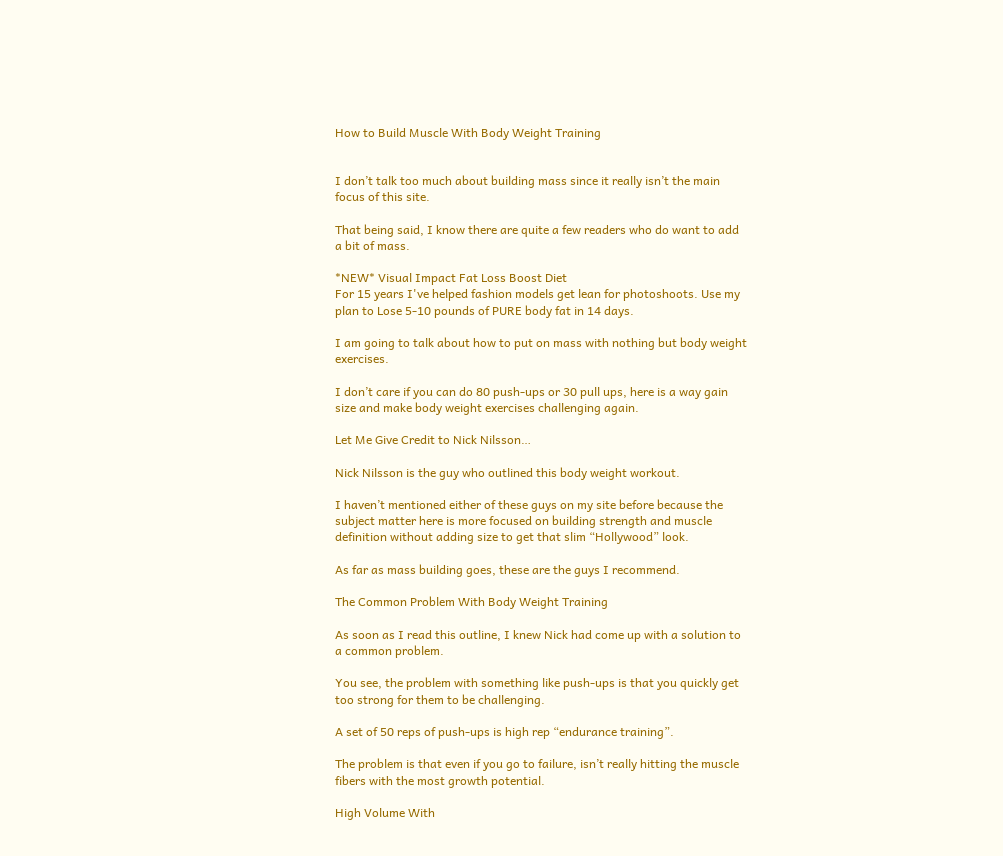How to Build Muscle With Body Weight Training


I don’t talk too much about building mass since it really isn’t the main focus of this site.

That being said, I know there are quite a few readers who do want to add a bit of mass.

*NEW* Visual Impact Fat Loss Boost Diet
For 15 years I've helped fashion models get lean for photoshoots. Use my plan to Lose 5-10 pounds of PURE body fat in 14 days.

I am going to talk about how to put on mass with nothing but body weight exercises.

I don’t care if you can do 80 push-ups or 30 pull ups, here is a way gain size and make body weight exercises challenging again.

Let Me Give Credit to Nick Nilsson…

Nick Nilsson is the guy who outlined this body weight workout.

I haven’t mentioned either of these guys on my site before because the subject matter here is more focused on building strength and muscle definition without adding size to get that slim “Hollywood” look.

As far as mass building goes, these are the guys I recommend.

The Common Problem With Body Weight Training

As soon as I read this outline, I knew Nick had come up with a solution to a common problem.

You see, the problem with something like push-ups is that you quickly get too strong for them to be challenging.

A set of 50 reps of push-ups is high rep “endurance training”.

The problem is that even if you go to failure, isn’t really hitting the muscle fibers with the most growth potential.

High Volume With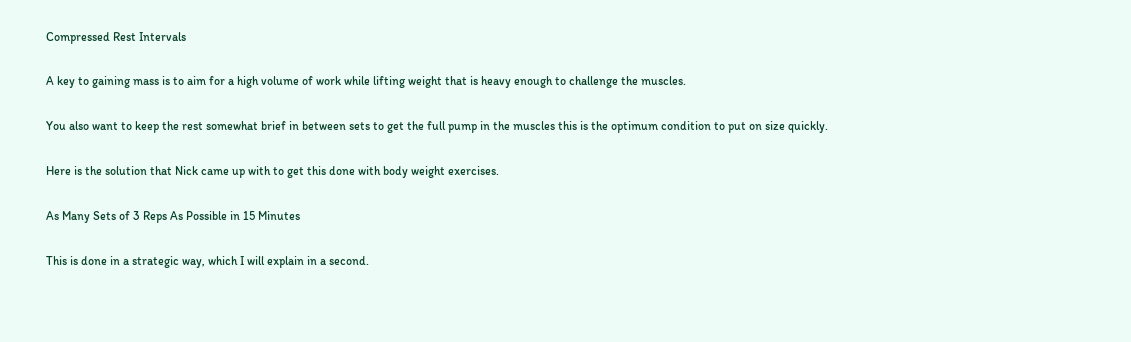Compressed Rest Intervals

A key to gaining mass is to aim for a high volume of work while lifting weight that is heavy enough to challenge the muscles.

You also want to keep the rest somewhat brief in between sets to get the full pump in the muscles this is the optimum condition to put on size quickly.

Here is the solution that Nick came up with to get this done with body weight exercises.

As Many Sets of 3 Reps As Possible in 15 Minutes

This is done in a strategic way, which I will explain in a second.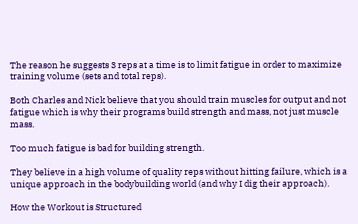The reason he suggests 3 reps at a time is to limit fatigue in order to maximize training volume (sets and total reps).

Both Charles and Nick believe that you should train muscles for output and not fatigue which is why their programs build strength and mass, not just muscle mass.

Too much fatigue is bad for building strength.

They believe in a high volume of quality reps without hitting failure, which is a unique approach in the bodybuilding world (and why I dig their approach).

How the Workout is Structured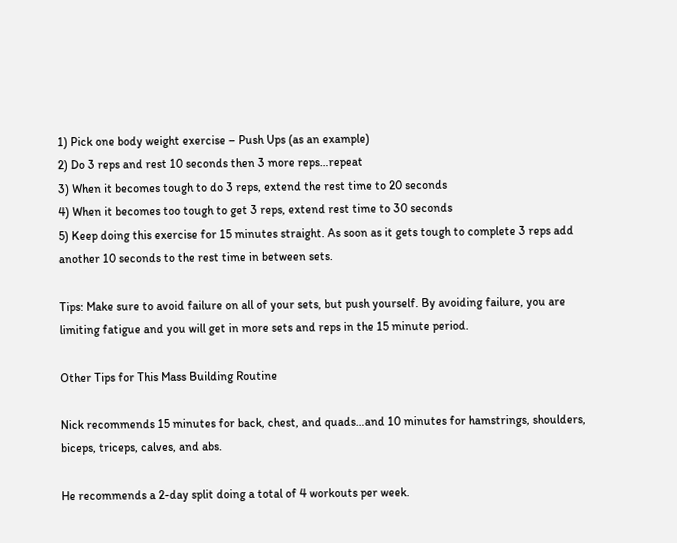1) Pick one body weight exercise – Push Ups (as an example)
2) Do 3 reps and rest 10 seconds then 3 more reps…repeat
3) When it becomes tough to do 3 reps, extend the rest time to 20 seconds
4) When it becomes too tough to get 3 reps, extend rest time to 30 seconds
5) Keep doing this exercise for 15 minutes straight. As soon as it gets tough to complete 3 reps add another 10 seconds to the rest time in between sets.

Tips: Make sure to avoid failure on all of your sets, but push yourself. By avoiding failure, you are limiting fatigue and you will get in more sets and reps in the 15 minute period.

Other Tips for This Mass Building Routine

Nick recommends 15 minutes for back, chest, and quads…and 10 minutes for hamstrings, shoulders, biceps, triceps, calves, and abs.

He recommends a 2-day split doing a total of 4 workouts per week.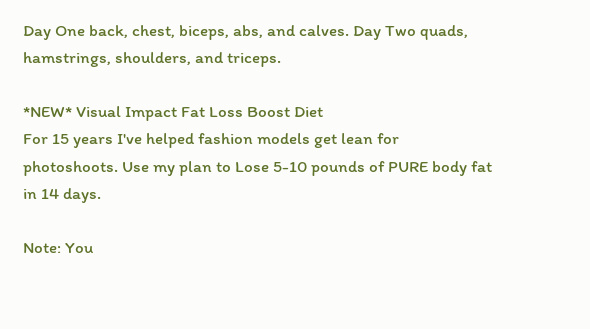Day One back, chest, biceps, abs, and calves. Day Two quads, hamstrings, shoulders, and triceps.

*NEW* Visual Impact Fat Loss Boost Diet
For 15 years I've helped fashion models get lean for photoshoots. Use my plan to Lose 5-10 pounds of PURE body fat in 14 days.

Note: You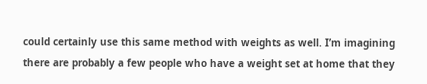could certainly use this same method with weights as well. I’m imagining there are probably a few people who have a weight set at home that they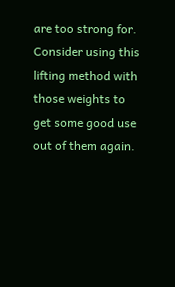are too strong for. Consider using this lifting method with those weights to get some good use out of them again.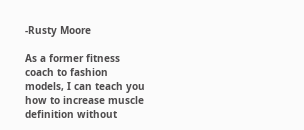-Rusty Moore

As a former fitness coach to fashion models, I can teach you how to increase muscle definition without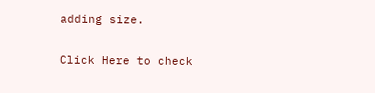adding size.

Click Here to check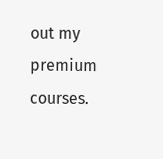out my premium courses.